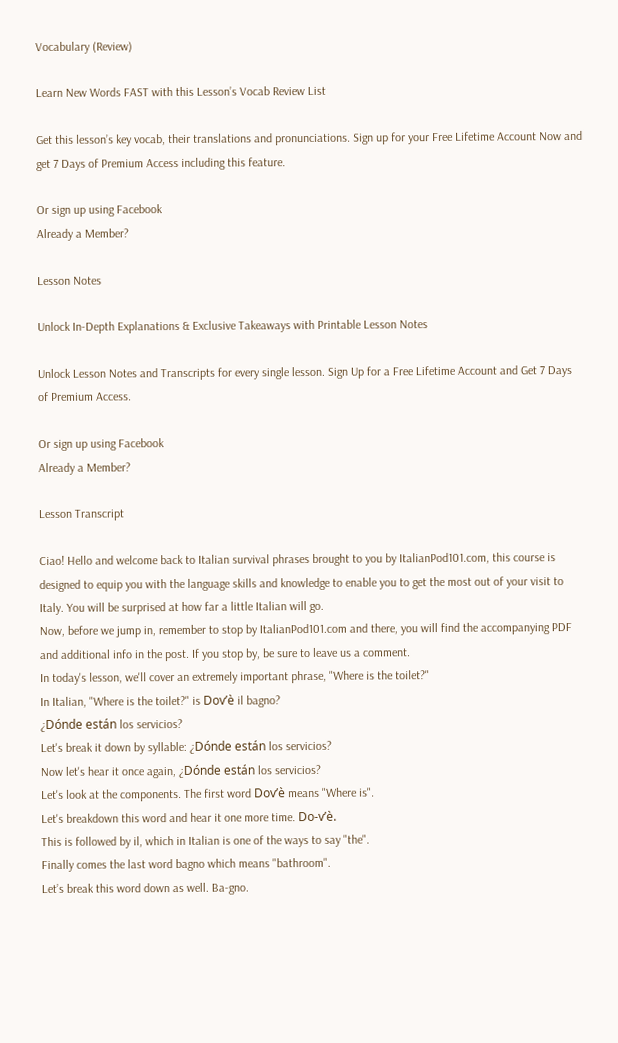Vocabulary (Review)

Learn New Words FAST with this Lesson’s Vocab Review List

Get this lesson’s key vocab, their translations and pronunciations. Sign up for your Free Lifetime Account Now and get 7 Days of Premium Access including this feature.

Or sign up using Facebook
Already a Member?

Lesson Notes

Unlock In-Depth Explanations & Exclusive Takeaways with Printable Lesson Notes

Unlock Lesson Notes and Transcripts for every single lesson. Sign Up for a Free Lifetime Account and Get 7 Days of Premium Access.

Or sign up using Facebook
Already a Member?

Lesson Transcript

Ciao! Hello and welcome back to Italian survival phrases brought to you by ItalianPod101.com, this course is designed to equip you with the language skills and knowledge to enable you to get the most out of your visit to Italy. You will be surprised at how far a little Italian will go.
Now, before we jump in, remember to stop by ItalianPod101.com and there, you will find the accompanying PDF and additional info in the post. If you stop by, be sure to leave us a comment.
In today's lesson, we'll cover an extremely important phrase, "Where is the toilet?"
In Italian, "Where is the toilet?" is Dov’è il bagno?
¿Dónde están los servicios?
Let's break it down by syllable: ¿Dónde están los servicios?
Now let's hear it once again, ¿Dónde están los servicios?
Let's look at the components. The first word Dov’è means "Where is".
Let's breakdown this word and hear it one more time. Do-v’è.
This is followed by il, which in Italian is one of the ways to say "the".
Finally comes the last word bagno which means "bathroom".
Let’s break this word down as well. Ba-gno.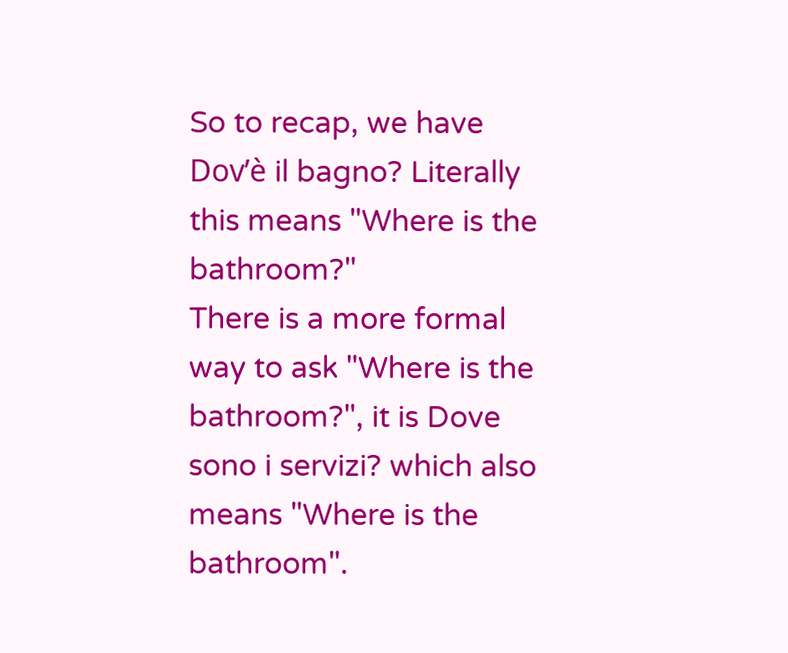So to recap, we have Dov’è il bagno? Literally this means "Where is the bathroom?"
There is a more formal way to ask "Where is the bathroom?", it is Dove sono i servizi? which also means "Where is the bathroom".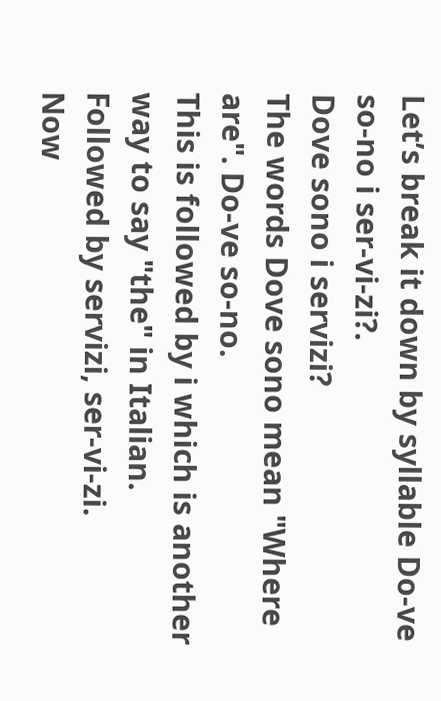Let’s break it down by syllable Do-ve so-no i ser-vi-zi?.
Dove sono i servizi?
The words Dove sono mean "Where are". Do-ve so-no.
This is followed by i which is another way to say "the" in Italian.
Followed by servizi, ser-vi-zi.
Now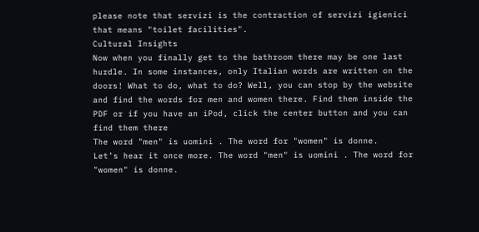please note that servizi is the contraction of servizi igienici that means "toilet facilities".
Cultural Insights
Now when you finally get to the bathroom there may be one last hurdle. In some instances, only Italian words are written on the doors! What to do, what to do? Well, you can stop by the website and find the words for men and women there. Find them inside the PDF or if you have an iPod, click the center button and you can find them there
The word "men" is uomini . The word for "women" is donne.
Let’s hear it once more. The word "men" is uomini . The word for "women" is donne.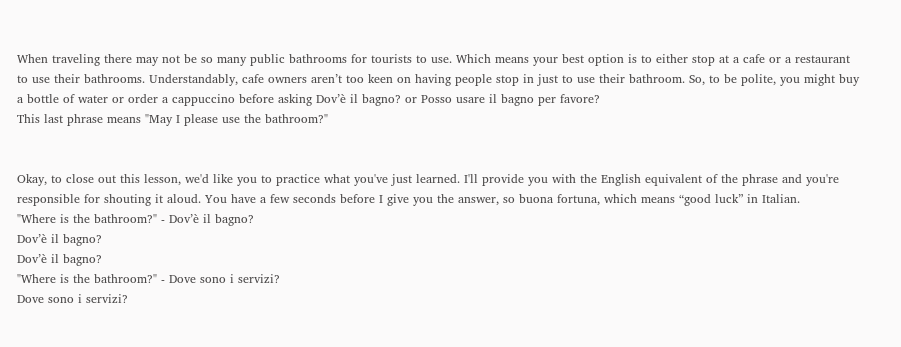When traveling there may not be so many public bathrooms for tourists to use. Which means your best option is to either stop at a cafe or a restaurant to use their bathrooms. Understandably, cafe owners aren’t too keen on having people stop in just to use their bathroom. So, to be polite, you might buy a bottle of water or order a cappuccino before asking Dov’è il bagno? or Posso usare il bagno per favore?
This last phrase means "May I please use the bathroom?"


Okay, to close out this lesson, we'd like you to practice what you've just learned. I'll provide you with the English equivalent of the phrase and you're responsible for shouting it aloud. You have a few seconds before I give you the answer, so buona fortuna, which means “good luck” in Italian.
"Where is the bathroom?" - Dov’è il bagno?
Dov’è il bagno?
Dov’è il bagno?
"Where is the bathroom?" - Dove sono i servizi?
Dove sono i servizi?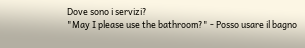Dove sono i servizi?
"May I please use the bathroom?" - Posso usare il bagno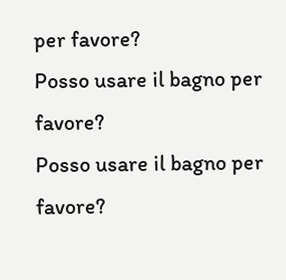per favore?
Posso usare il bagno per favore?
Posso usare il bagno per favore?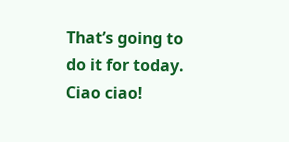That’s going to do it for today. Ciao ciao!